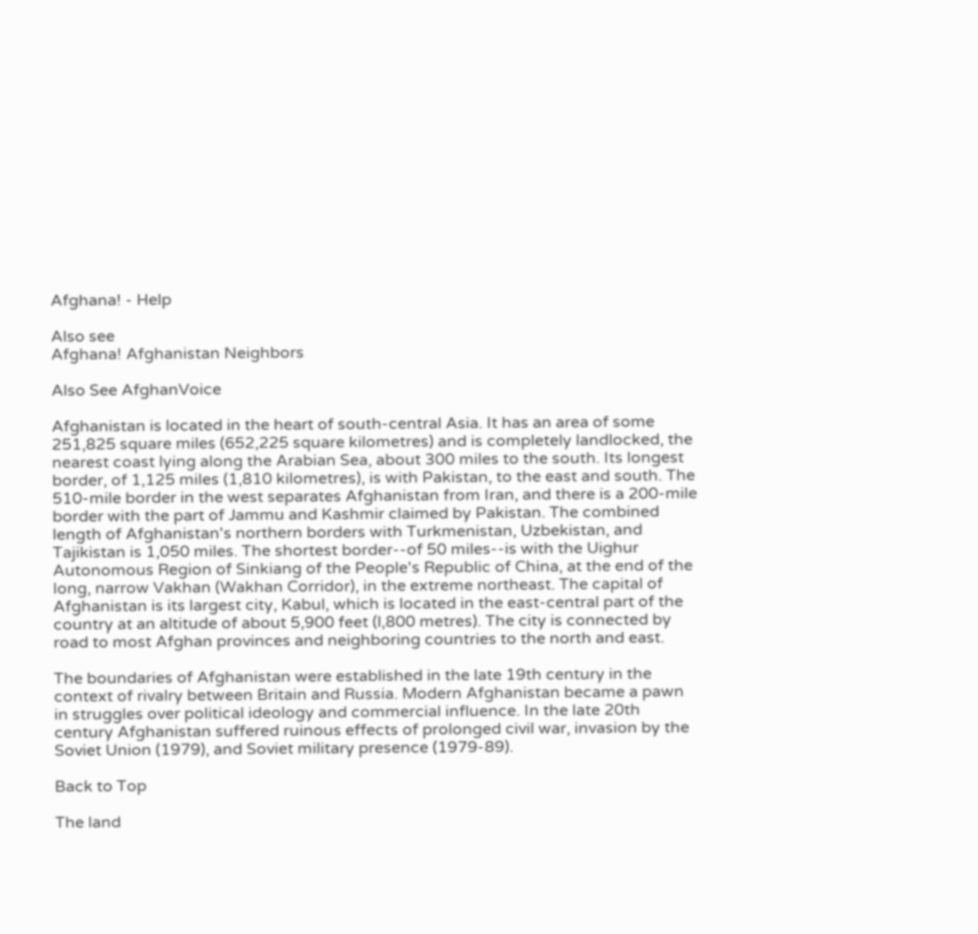Afghana! - Help

Also see
Afghana! Afghanistan Neighbors

Also See AfghanVoice

Afghanistan is located in the heart of south-central Asia. It has an area of some 251,825 square miles (652,225 square kilometres) and is completely landlocked, the nearest coast lying along the Arabian Sea, about 300 miles to the south. Its longest border, of 1,125 miles (1,810 kilometres), is with Pakistan, to the east and south. The 510-mile border in the west separates Afghanistan from Iran, and there is a 200-mile border with the part of Jammu and Kashmir claimed by Pakistan. The combined length of Afghanistan's northern borders with Turkmenistan, Uzbekistan, and Tajikistan is 1,050 miles. The shortest border--of 50 miles--is with the Uighur Autonomous Region of Sinkiang of the People's Republic of China, at the end of the long, narrow Vakhan (Wakhan Corridor), in the extreme northeast. The capital of Afghanistan is its largest city, Kabul, which is located in the east-central part of the country at an altitude of about 5,900 feet (l,800 metres). The city is connected by road to most Afghan provinces and neighboring countries to the north and east.

The boundaries of Afghanistan were established in the late 19th century in the context of rivalry between Britain and Russia. Modern Afghanistan became a pawn in struggles over political ideology and commercial influence. In the late 20th century Afghanistan suffered ruinous effects of prolonged civil war, invasion by the Soviet Union (1979), and Soviet military presence (1979-89).

Back to Top

The land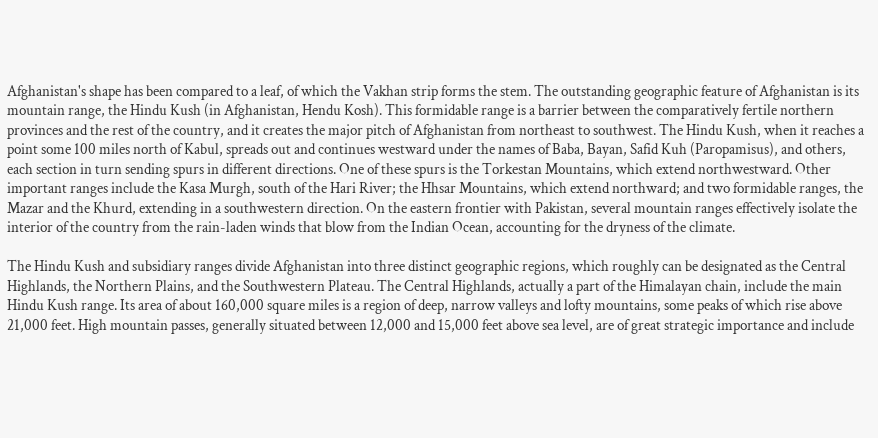Afghanistan's shape has been compared to a leaf, of which the Vakhan strip forms the stem. The outstanding geographic feature of Afghanistan is its mountain range, the Hindu Kush (in Afghanistan, Hendu Kosh). This formidable range is a barrier between the comparatively fertile northern provinces and the rest of the country, and it creates the major pitch of Afghanistan from northeast to southwest. The Hindu Kush, when it reaches a point some 100 miles north of Kabul, spreads out and continues westward under the names of Baba, Bayan, Safid Kuh (Paropamisus), and others, each section in turn sending spurs in different directions. One of these spurs is the Torkestan Mountains, which extend northwestward. Other important ranges include the Kasa Murgh, south of the Hari River; the Hhsar Mountains, which extend northward; and two formidable ranges, the Mazar and the Khurd, extending in a southwestern direction. On the eastern frontier with Pakistan, several mountain ranges effectively isolate the interior of the country from the rain-laden winds that blow from the Indian Ocean, accounting for the dryness of the climate.

The Hindu Kush and subsidiary ranges divide Afghanistan into three distinct geographic regions, which roughly can be designated as the Central Highlands, the Northern Plains, and the Southwestern Plateau. The Central Highlands, actually a part of the Himalayan chain, include the main Hindu Kush range. Its area of about 160,000 square miles is a region of deep, narrow valleys and lofty mountains, some peaks of which rise above 21,000 feet. High mountain passes, generally situated between 12,000 and 15,000 feet above sea level, are of great strategic importance and include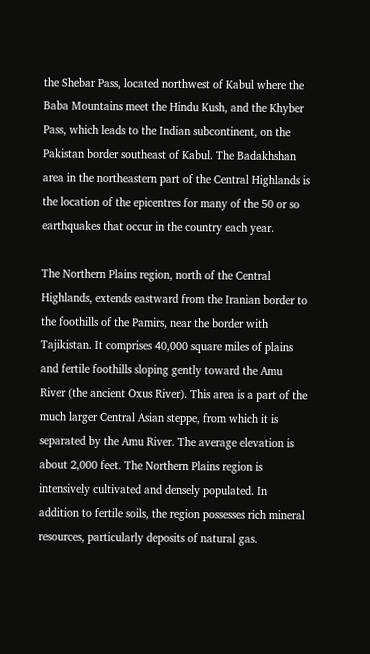the Shebar Pass, located northwest of Kabul where the Baba Mountains meet the Hindu Kush, and the Khyber Pass, which leads to the Indian subcontinent, on the Pakistan border southeast of Kabul. The Badakhshan area in the northeastern part of the Central Highlands is the location of the epicentres for many of the 50 or so earthquakes that occur in the country each year.

The Northern Plains region, north of the Central Highlands, extends eastward from the Iranian border to the foothills of the Pamirs, near the border with Tajikistan. It comprises 40,000 square miles of plains and fertile foothills sloping gently toward the Amu River (the ancient Oxus River). This area is a part of the much larger Central Asian steppe, from which it is separated by the Amu River. The average elevation is about 2,000 feet. The Northern Plains region is intensively cultivated and densely populated. In addition to fertile soils, the region possesses rich mineral resources, particularly deposits of natural gas.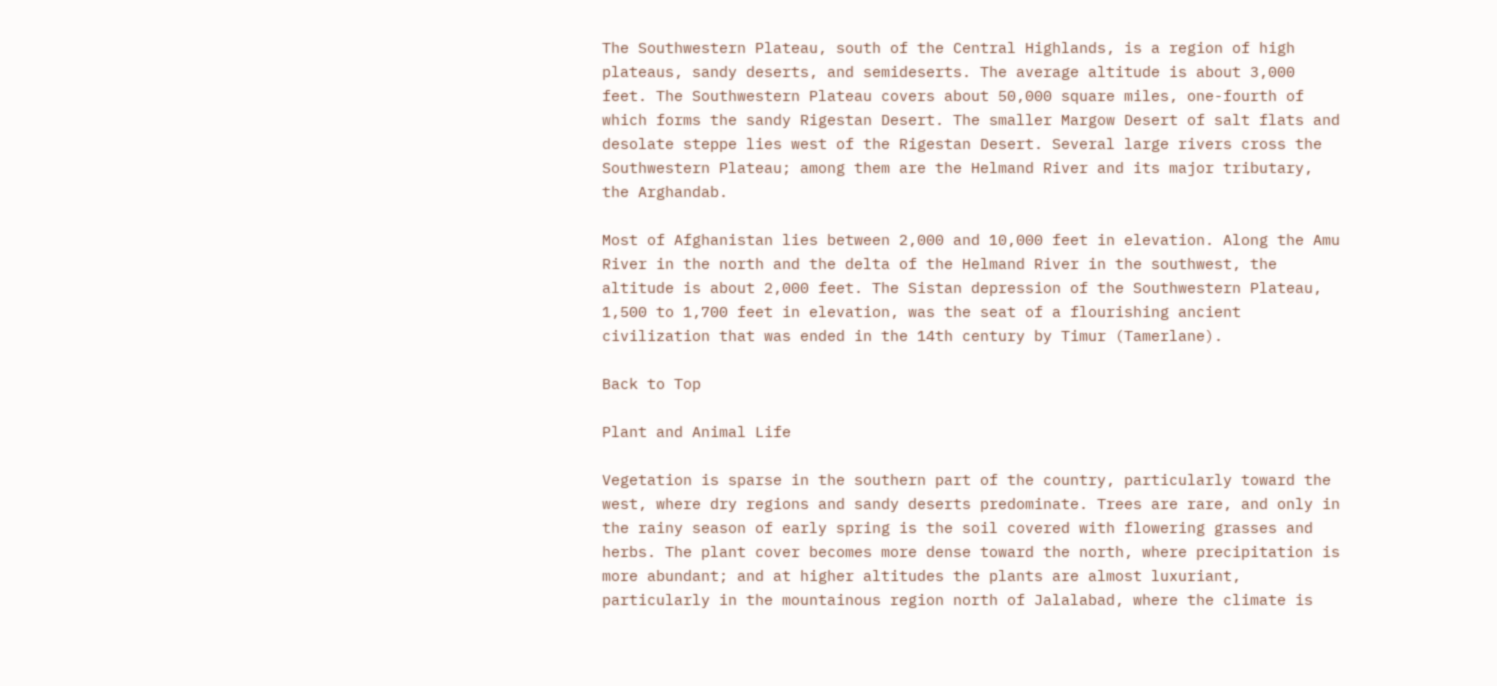The Southwestern Plateau, south of the Central Highlands, is a region of high plateaus, sandy deserts, and semideserts. The average altitude is about 3,000 feet. The Southwestern Plateau covers about 50,000 square miles, one-fourth of which forms the sandy Rigestan Desert. The smaller Margow Desert of salt flats and desolate steppe lies west of the Rigestan Desert. Several large rivers cross the Southwestern Plateau; among them are the Helmand River and its major tributary, the Arghandab.

Most of Afghanistan lies between 2,000 and 10,000 feet in elevation. Along the Amu River in the north and the delta of the Helmand River in the southwest, the altitude is about 2,000 feet. The Sistan depression of the Southwestern Plateau, 1,500 to 1,700 feet in elevation, was the seat of a flourishing ancient civilization that was ended in the 14th century by Timur (Tamerlane).

Back to Top

Plant and Animal Life

Vegetation is sparse in the southern part of the country, particularly toward the west, where dry regions and sandy deserts predominate. Trees are rare, and only in the rainy season of early spring is the soil covered with flowering grasses and herbs. The plant cover becomes more dense toward the north, where precipitation is more abundant; and at higher altitudes the plants are almost luxuriant, particularly in the mountainous region north of Jalalabad, where the climate is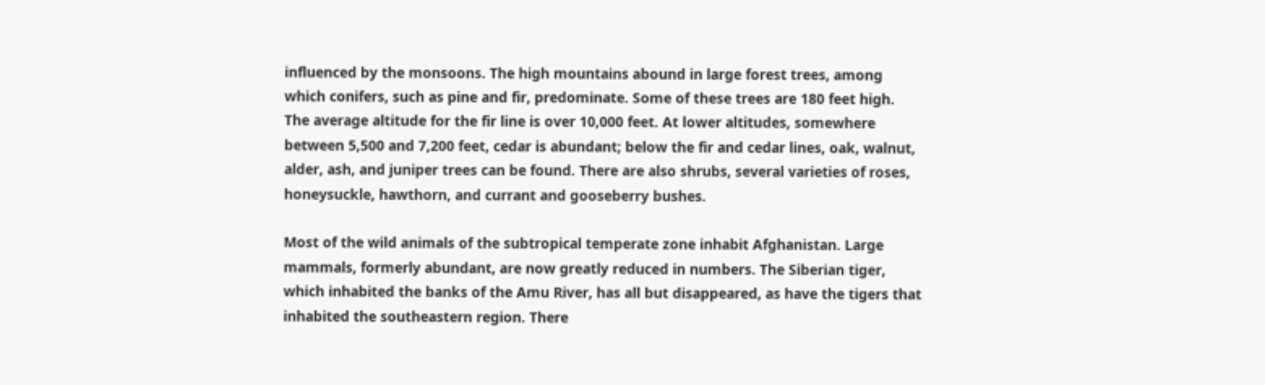influenced by the monsoons. The high mountains abound in large forest trees, among which conifers, such as pine and fir, predominate. Some of these trees are 180 feet high. The average altitude for the fir line is over 10,000 feet. At lower altitudes, somewhere between 5,500 and 7,200 feet, cedar is abundant; below the fir and cedar lines, oak, walnut, alder, ash, and juniper trees can be found. There are also shrubs, several varieties of roses, honeysuckle, hawthorn, and currant and gooseberry bushes.

Most of the wild animals of the subtropical temperate zone inhabit Afghanistan. Large mammals, formerly abundant, are now greatly reduced in numbers. The Siberian tiger, which inhabited the banks of the Amu River, has all but disappeared, as have the tigers that inhabited the southeastern region. There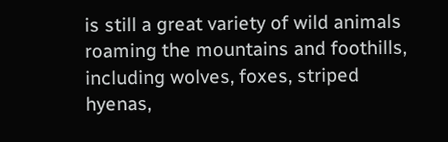is still a great variety of wild animals roaming the mountains and foothills, including wolves, foxes, striped hyenas,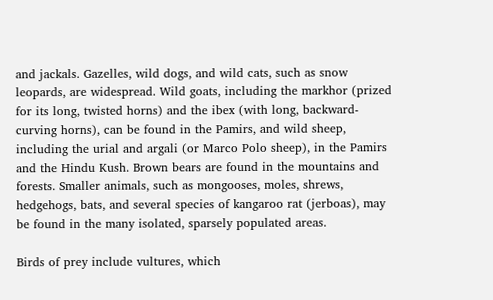and jackals. Gazelles, wild dogs, and wild cats, such as snow leopards, are widespread. Wild goats, including the markhor (prized for its long, twisted horns) and the ibex (with long, backward-curving horns), can be found in the Pamirs, and wild sheep, including the urial and argali (or Marco Polo sheep), in the Pamirs and the Hindu Kush. Brown bears are found in the mountains and forests. Smaller animals, such as mongooses, moles, shrews, hedgehogs, bats, and several species of kangaroo rat (jerboas), may be found in the many isolated, sparsely populated areas.

Birds of prey include vultures, which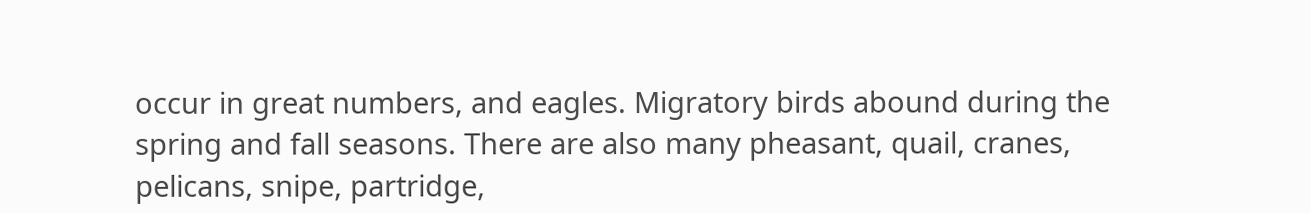occur in great numbers, and eagles. Migratory birds abound during the spring and fall seasons. There are also many pheasant, quail, cranes, pelicans, snipe, partridge,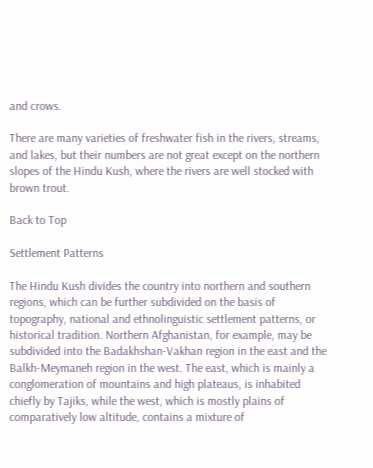and crows.

There are many varieties of freshwater fish in the rivers, streams, and lakes, but their numbers are not great except on the northern slopes of the Hindu Kush, where the rivers are well stocked with brown trout.

Back to Top

Settlement Patterns

The Hindu Kush divides the country into northern and southern regions, which can be further subdivided on the basis of topography, national and ethnolinguistic settlement patterns, or historical tradition. Northern Afghanistan, for example, may be subdivided into the Badakhshan-Vakhan region in the east and the Balkh-Meymaneh region in the west. The east, which is mainly a conglomeration of mountains and high plateaus, is inhabited chiefly by Tajiks, while the west, which is mostly plains of comparatively low altitude, contains a mixture of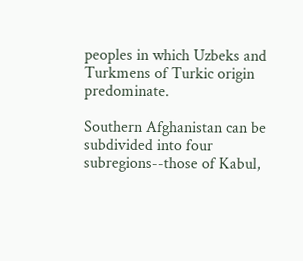peoples in which Uzbeks and Turkmens of Turkic origin predominate.

Southern Afghanistan can be subdivided into four subregions--those of Kabul,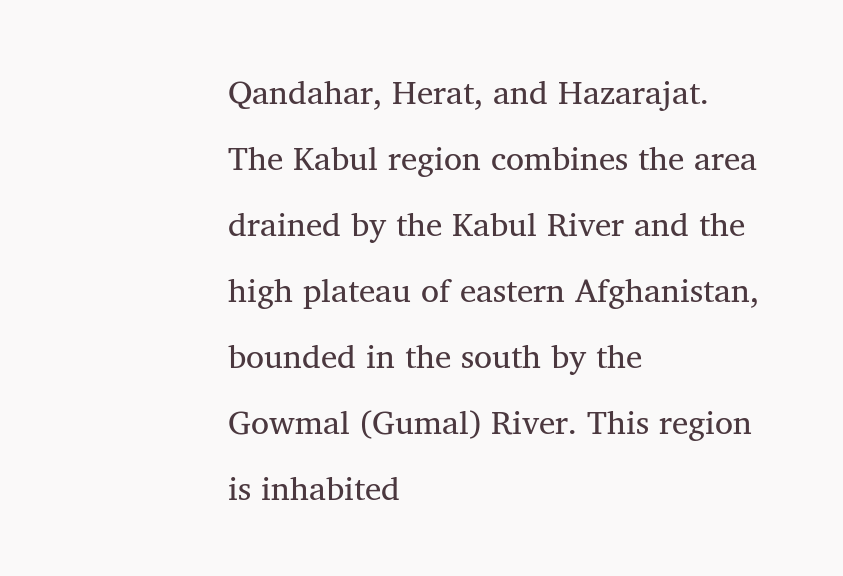Qandahar, Herat, and Hazarajat. The Kabul region combines the area drained by the Kabul River and the high plateau of eastern Afghanistan, bounded in the south by the Gowmal (Gumal) River. This region is inhabited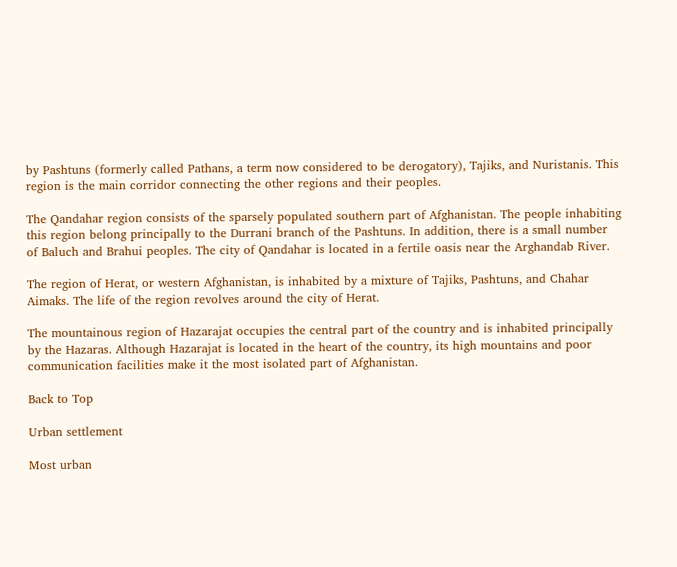by Pashtuns (formerly called Pathans, a term now considered to be derogatory), Tajiks, and Nuristanis. This region is the main corridor connecting the other regions and their peoples.

The Qandahar region consists of the sparsely populated southern part of Afghanistan. The people inhabiting this region belong principally to the Durrani branch of the Pashtuns. In addition, there is a small number of Baluch and Brahui peoples. The city of Qandahar is located in a fertile oasis near the Arghandab River.

The region of Herat, or western Afghanistan, is inhabited by a mixture of Tajiks, Pashtuns, and Chahar Aimaks. The life of the region revolves around the city of Herat.

The mountainous region of Hazarajat occupies the central part of the country and is inhabited principally by the Hazaras. Although Hazarajat is located in the heart of the country, its high mountains and poor communication facilities make it the most isolated part of Afghanistan.

Back to Top

Urban settlement

Most urban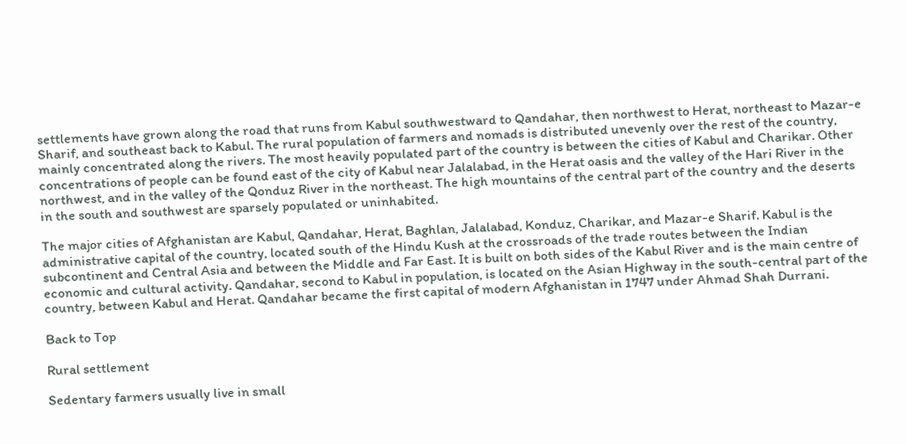settlements have grown along the road that runs from Kabul southwestward to Qandahar, then northwest to Herat, northeast to Mazar-e Sharif, and southeast back to Kabul. The rural population of farmers and nomads is distributed unevenly over the rest of the country, mainly concentrated along the rivers. The most heavily populated part of the country is between the cities of Kabul and Charikar. Other concentrations of people can be found east of the city of Kabul near Jalalabad, in the Herat oasis and the valley of the Hari River in the northwest, and in the valley of the Qonduz River in the northeast. The high mountains of the central part of the country and the deserts in the south and southwest are sparsely populated or uninhabited.

The major cities of Afghanistan are Kabul, Qandahar, Herat, Baghlan, Jalalabad, Konduz, Charikar, and Mazar-e Sharif. Kabul is the administrative capital of the country, located south of the Hindu Kush at the crossroads of the trade routes between the Indian subcontinent and Central Asia and between the Middle and Far East. It is built on both sides of the Kabul River and is the main centre of economic and cultural activity. Qandahar, second to Kabul in population, is located on the Asian Highway in the south-central part of the country, between Kabul and Herat. Qandahar became the first capital of modern Afghanistan in 1747 under Ahmad Shah Durrani.

Back to Top

Rural settlement

Sedentary farmers usually live in small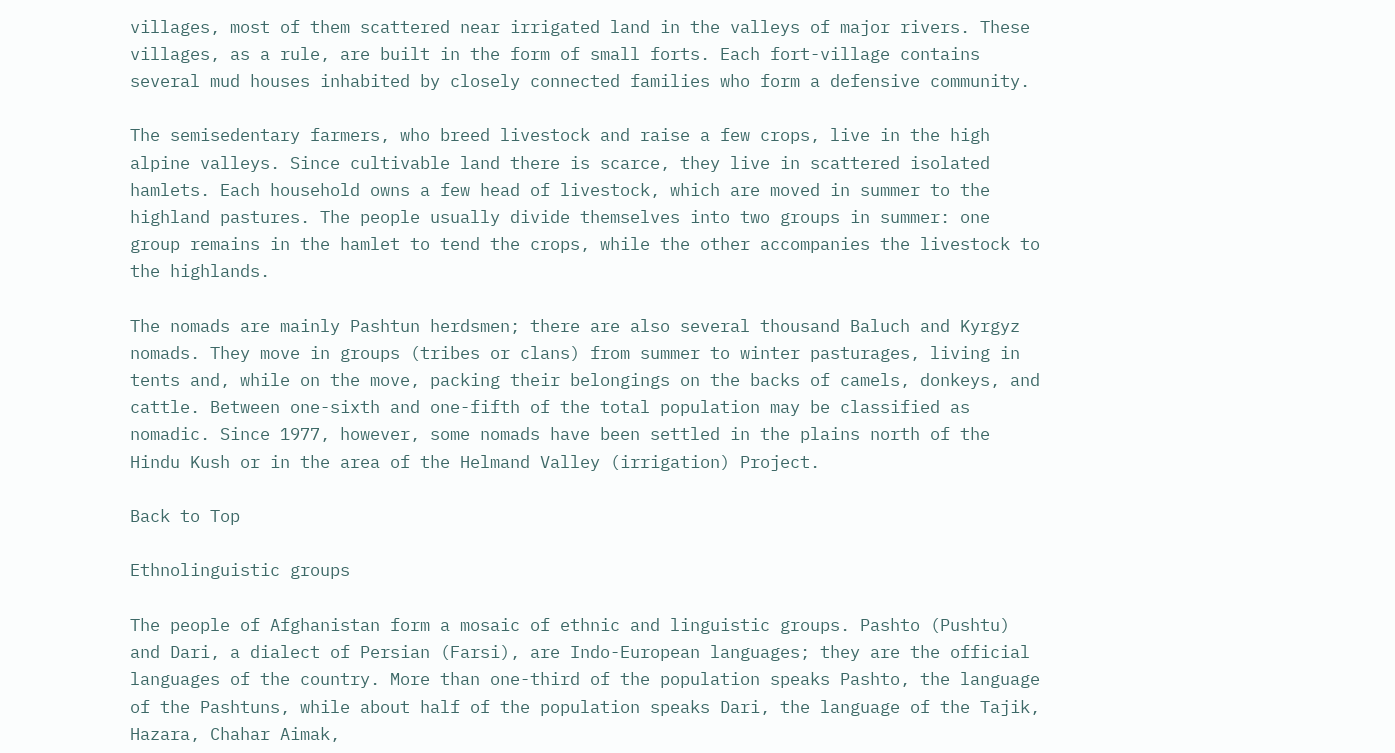villages, most of them scattered near irrigated land in the valleys of major rivers. These villages, as a rule, are built in the form of small forts. Each fort-village contains several mud houses inhabited by closely connected families who form a defensive community.

The semisedentary farmers, who breed livestock and raise a few crops, live in the high alpine valleys. Since cultivable land there is scarce, they live in scattered isolated hamlets. Each household owns a few head of livestock, which are moved in summer to the highland pastures. The people usually divide themselves into two groups in summer: one group remains in the hamlet to tend the crops, while the other accompanies the livestock to the highlands.

The nomads are mainly Pashtun herdsmen; there are also several thousand Baluch and Kyrgyz nomads. They move in groups (tribes or clans) from summer to winter pasturages, living in tents and, while on the move, packing their belongings on the backs of camels, donkeys, and cattle. Between one-sixth and one-fifth of the total population may be classified as nomadic. Since 1977, however, some nomads have been settled in the plains north of the Hindu Kush or in the area of the Helmand Valley (irrigation) Project.

Back to Top

Ethnolinguistic groups

The people of Afghanistan form a mosaic of ethnic and linguistic groups. Pashto (Pushtu) and Dari, a dialect of Persian (Farsi), are Indo-European languages; they are the official languages of the country. More than one-third of the population speaks Pashto, the language of the Pashtuns, while about half of the population speaks Dari, the language of the Tajik, Hazara, Chahar Aimak,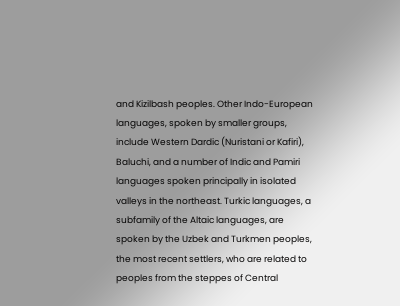and Kizilbash peoples. Other Indo-European languages, spoken by smaller groups, include Western Dardic (Nuristani or Kafiri), Baluchi, and a number of Indic and Pamiri languages spoken principally in isolated valleys in the northeast. Turkic languages, a subfamily of the Altaic languages, are spoken by the Uzbek and Turkmen peoples, the most recent settlers, who are related to peoples from the steppes of Central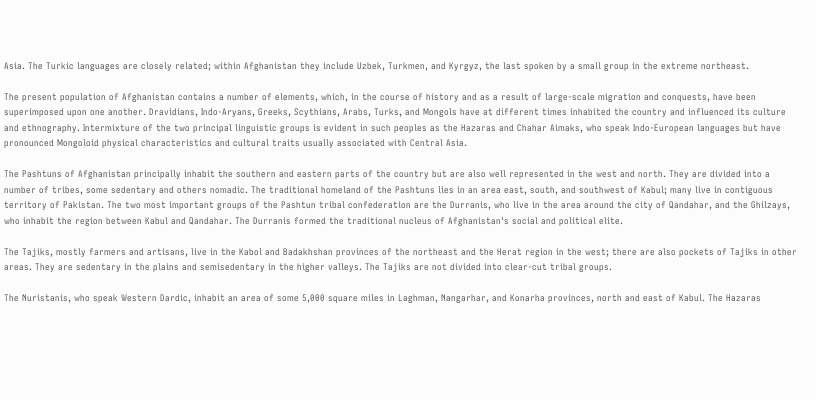Asia. The Turkic languages are closely related; within Afghanistan they include Uzbek, Turkmen, and Kyrgyz, the last spoken by a small group in the extreme northeast.

The present population of Afghanistan contains a number of elements, which, in the course of history and as a result of large-scale migration and conquests, have been superimposed upon one another. Dravidians, Indo-Aryans, Greeks, Scythians, Arabs, Turks, and Mongols have at different times inhabited the country and influenced its culture and ethnography. Intermixture of the two principal linguistic groups is evident in such peoples as the Hazaras and Chahar Aimaks, who speak Indo-European languages but have pronounced Mongoloid physical characteristics and cultural traits usually associated with Central Asia.

The Pashtuns of Afghanistan principally inhabit the southern and eastern parts of the country but are also well represented in the west and north. They are divided into a number of tribes, some sedentary and others nomadic. The traditional homeland of the Pashtuns lies in an area east, south, and southwest of Kabul; many live in contiguous territory of Pakistan. The two most important groups of the Pashtun tribal confederation are the Durranis, who live in the area around the city of Qandahar, and the Ghilzays, who inhabit the region between Kabul and Qandahar. The Durranis formed the traditional nucleus of Afghanistan's social and political elite.

The Tajiks, mostly farmers and artisans, live in the Kabol and Badakhshan provinces of the northeast and the Herat region in the west; there are also pockets of Tajiks in other areas. They are sedentary in the plains and semisedentary in the higher valleys. The Tajiks are not divided into clear-cut tribal groups.

The Nuristanis, who speak Western Dardic, inhabit an area of some 5,000 square miles in Laghman, Nangarhar, and Konarha provinces, north and east of Kabul. The Hazaras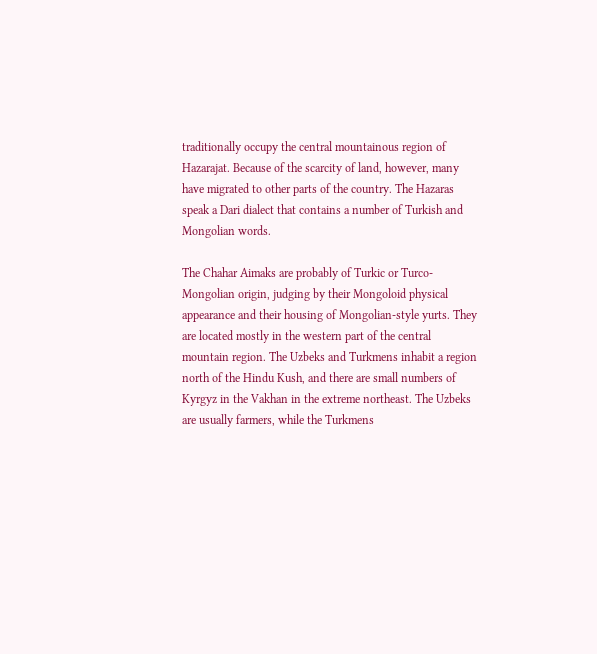traditionally occupy the central mountainous region of Hazarajat. Because of the scarcity of land, however, many have migrated to other parts of the country. The Hazaras speak a Dari dialect that contains a number of Turkish and Mongolian words.

The Chahar Aimaks are probably of Turkic or Turco-Mongolian origin, judging by their Mongoloid physical appearance and their housing of Mongolian-style yurts. They are located mostly in the western part of the central mountain region. The Uzbeks and Turkmens inhabit a region north of the Hindu Kush, and there are small numbers of Kyrgyz in the Vakhan in the extreme northeast. The Uzbeks are usually farmers, while the Turkmens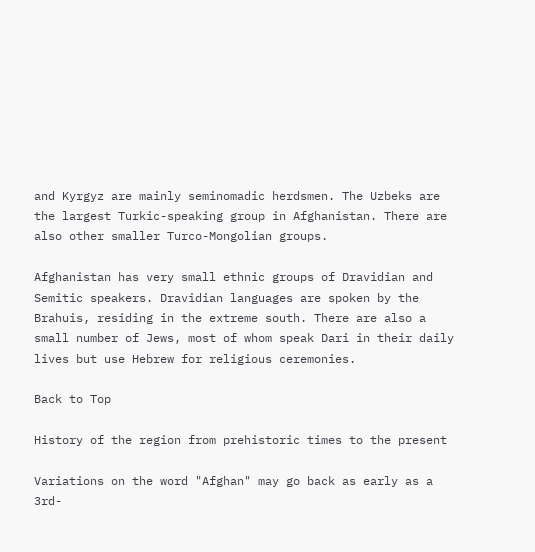and Kyrgyz are mainly seminomadic herdsmen. The Uzbeks are the largest Turkic-speaking group in Afghanistan. There are also other smaller Turco-Mongolian groups.

Afghanistan has very small ethnic groups of Dravidian and Semitic speakers. Dravidian languages are spoken by the Brahuis, residing in the extreme south. There are also a small number of Jews, most of whom speak Dari in their daily lives but use Hebrew for religious ceremonies.

Back to Top

History of the region from prehistoric times to the present

Variations on the word "Afghan" may go back as early as a 3rd-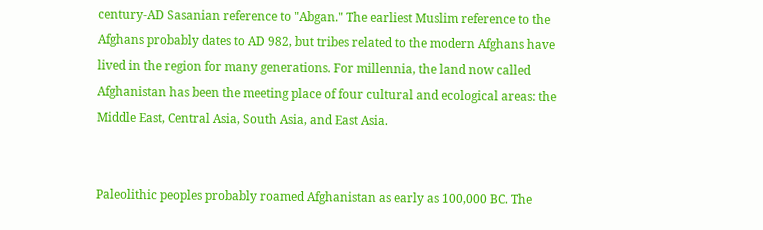century-AD Sasanian reference to "Abgan." The earliest Muslim reference to the Afghans probably dates to AD 982, but tribes related to the modern Afghans have lived in the region for many generations. For millennia, the land now called Afghanistan has been the meeting place of four cultural and ecological areas: the Middle East, Central Asia, South Asia, and East Asia.


Paleolithic peoples probably roamed Afghanistan as early as 100,000 BC. The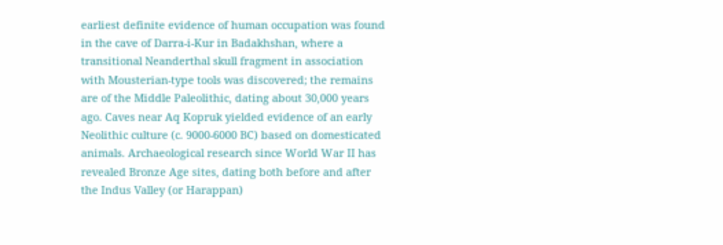earliest definite evidence of human occupation was found in the cave of Darra-i-Kur in Badakhshan, where a transitional Neanderthal skull fragment in association with Mousterian-type tools was discovered; the remains are of the Middle Paleolithic, dating about 30,000 years ago. Caves near Aq Kopruk yielded evidence of an early Neolithic culture (c. 9000-6000 BC) based on domesticated animals. Archaeological research since World War II has revealed Bronze Age sites, dating both before and after the Indus Valley (or Harappan)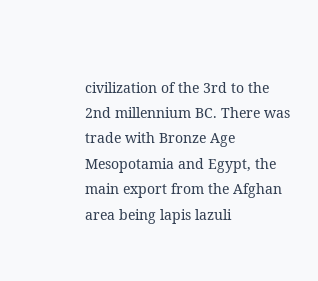civilization of the 3rd to the 2nd millennium BC. There was trade with Bronze Age Mesopotamia and Egypt, the main export from the Afghan area being lapis lazuli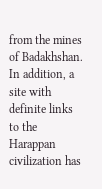from the mines of Badakhshan. In addition, a site with definite links to the Harappan civilization has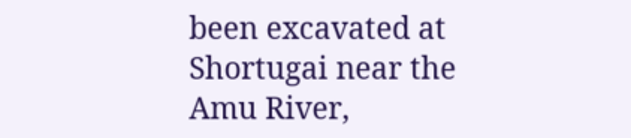been excavated at Shortugai near the Amu River,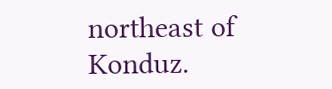northeast of Konduz.